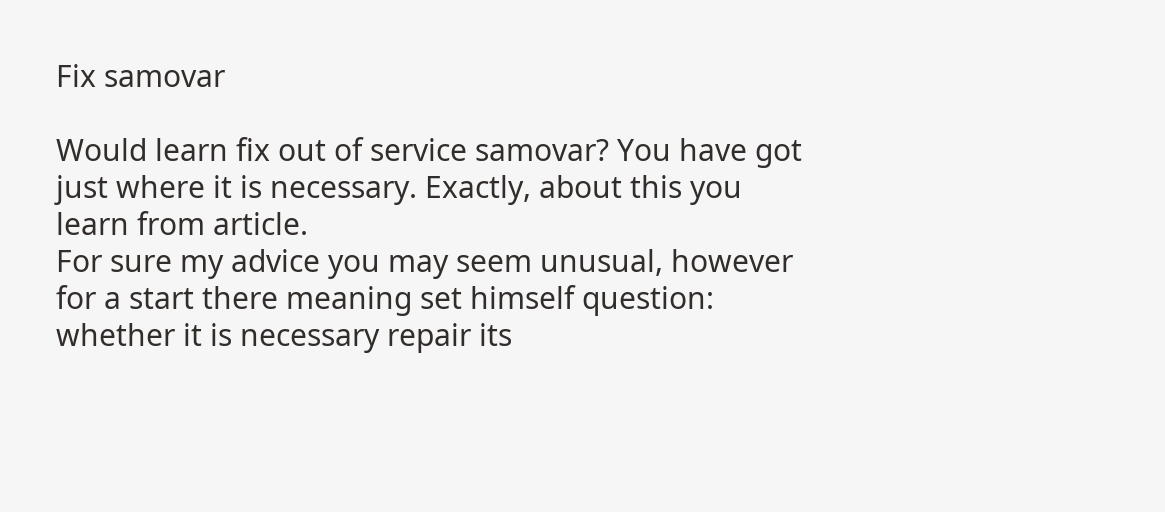Fix samovar

Would learn fix out of service samovar? You have got just where it is necessary. Exactly, about this you learn from article.
For sure my advice you may seem unusual, however for a start there meaning set himself question: whether it is necessary repair its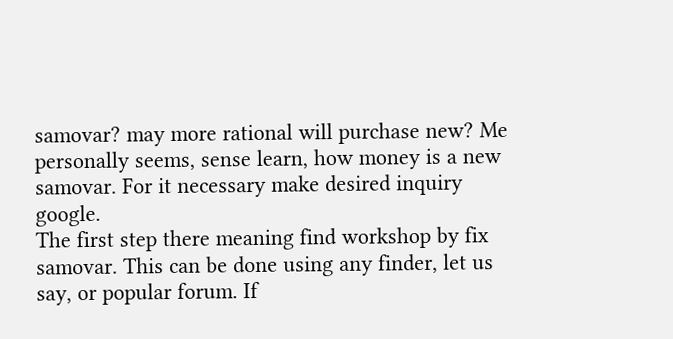samovar? may more rational will purchase new? Me personally seems, sense learn, how money is a new samovar. For it necessary make desired inquiry google.
The first step there meaning find workshop by fix samovar. This can be done using any finder, let us say, or popular forum. If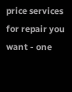price services for repair you want - one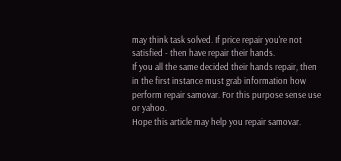may think task solved. If price repair you're not satisfied - then have repair their hands.
If you all the same decided their hands repair, then in the first instance must grab information how perform repair samovar. For this purpose sense use or yahoo.
Hope this article may help you repair samovar.